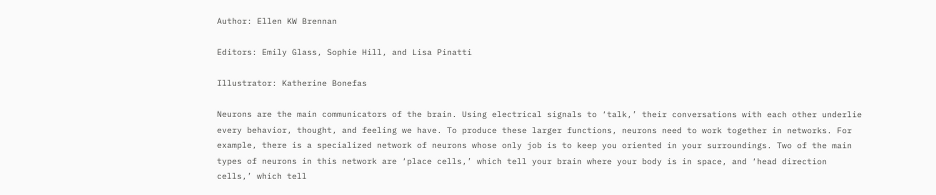Author: Ellen KW Brennan

Editors: Emily Glass, Sophie Hill, and Lisa Pinatti

Illustrator: Katherine Bonefas

Neurons are the main communicators of the brain. Using electrical signals to ‘talk,’ their conversations with each other underlie every behavior, thought, and feeling we have. To produce these larger functions, neurons need to work together in networks. For example, there is a specialized network of neurons whose only job is to keep you oriented in your surroundings. Two of the main types of neurons in this network are ‘place cells,’ which tell your brain where your body is in space, and ‘head direction cells,’ which tell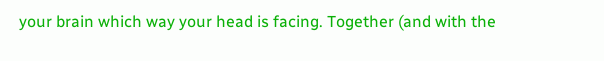your brain which way your head is facing. Together (and with the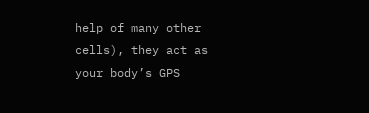help of many other cells), they act as your body’s GPS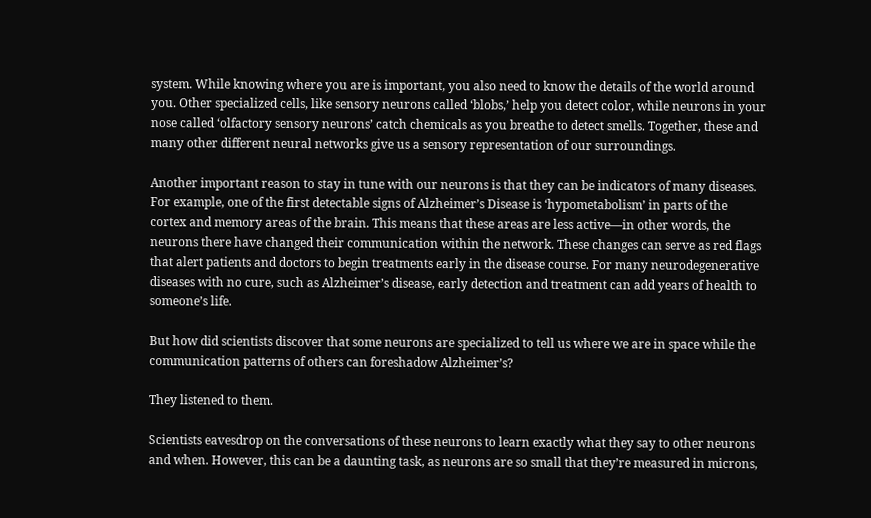system. While knowing where you are is important, you also need to know the details of the world around you. Other specialized cells, like sensory neurons called ‘blobs,’ help you detect color, while neurons in your nose called ‘olfactory sensory neurons’ catch chemicals as you breathe to detect smells. Together, these and many other different neural networks give us a sensory representation of our surroundings.

Another important reason to stay in tune with our neurons is that they can be indicators of many diseases. For example, one of the first detectable signs of Alzheimer’s Disease is ‘hypometabolism’ in parts of the cortex and memory areas of the brain. This means that these areas are less active—in other words, the neurons there have changed their communication within the network. These changes can serve as red flags that alert patients and doctors to begin treatments early in the disease course. For many neurodegenerative diseases with no cure, such as Alzheimer’s disease, early detection and treatment can add years of health to someone’s life.

But how did scientists discover that some neurons are specialized to tell us where we are in space while the communication patterns of others can foreshadow Alzheimer’s?

They listened to them.

Scientists eavesdrop on the conversations of these neurons to learn exactly what they say to other neurons and when. However, this can be a daunting task, as neurons are so small that they’re measured in microns,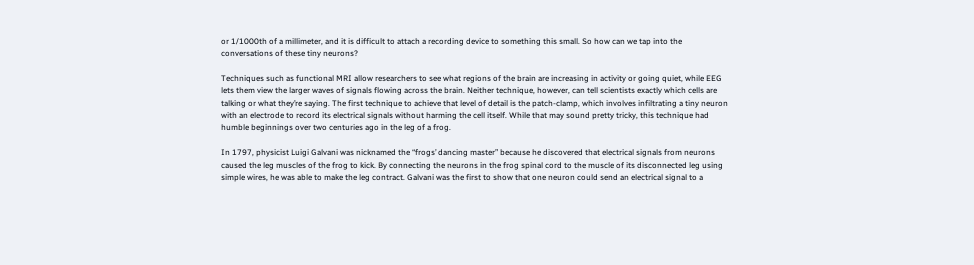or 1/1000th of a millimeter, and it is difficult to attach a recording device to something this small. So how can we tap into the conversations of these tiny neurons?

Techniques such as functional MRI allow researchers to see what regions of the brain are increasing in activity or going quiet, while EEG lets them view the larger waves of signals flowing across the brain. Neither technique, however, can tell scientists exactly which cells are talking or what they’re saying. The first technique to achieve that level of detail is the patch-clamp, which involves infiltrating a tiny neuron with an electrode to record its electrical signals without harming the cell itself. While that may sound pretty tricky, this technique had humble beginnings over two centuries ago in the leg of a frog.

In 1797, physicist Luigi Galvani was nicknamed the “frogs’ dancing master” because he discovered that electrical signals from neurons caused the leg muscles of the frog to kick. By connecting the neurons in the frog spinal cord to the muscle of its disconnected leg using simple wires, he was able to make the leg contract. Galvani was the first to show that one neuron could send an electrical signal to a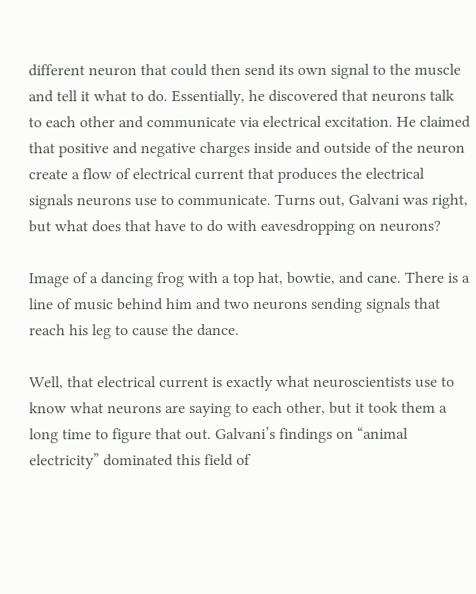different neuron that could then send its own signal to the muscle and tell it what to do. Essentially, he discovered that neurons talk to each other and communicate via electrical excitation. He claimed that positive and negative charges inside and outside of the neuron create a flow of electrical current that produces the electrical signals neurons use to communicate. Turns out, Galvani was right, but what does that have to do with eavesdropping on neurons?

Image of a dancing frog with a top hat, bowtie, and cane. There is a line of music behind him and two neurons sending signals that reach his leg to cause the dance.

Well, that electrical current is exactly what neuroscientists use to know what neurons are saying to each other, but it took them a long time to figure that out. Galvani’s findings on “animal electricity” dominated this field of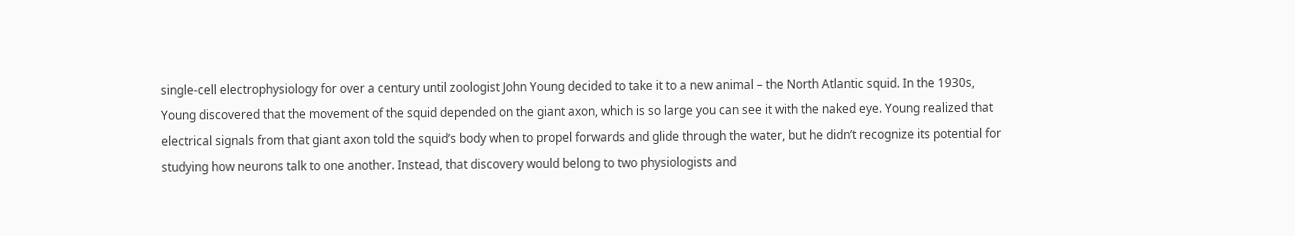single-cell electrophysiology for over a century until zoologist John Young decided to take it to a new animal – the North Atlantic squid. In the 1930s, Young discovered that the movement of the squid depended on the giant axon, which is so large you can see it with the naked eye. Young realized that electrical signals from that giant axon told the squid’s body when to propel forwards and glide through the water, but he didn’t recognize its potential for studying how neurons talk to one another. Instead, that discovery would belong to two physiologists and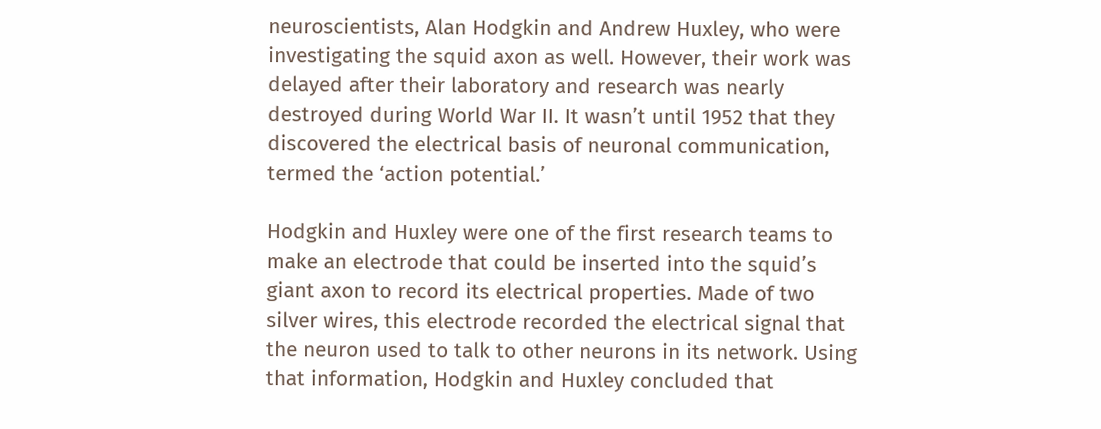neuroscientists, Alan Hodgkin and Andrew Huxley, who were investigating the squid axon as well. However, their work was delayed after their laboratory and research was nearly destroyed during World War II. It wasn’t until 1952 that they discovered the electrical basis of neuronal communication, termed the ‘action potential.’

Hodgkin and Huxley were one of the first research teams to make an electrode that could be inserted into the squid’s giant axon to record its electrical properties. Made of two silver wires, this electrode recorded the electrical signal that the neuron used to talk to other neurons in its network. Using that information, Hodgkin and Huxley concluded that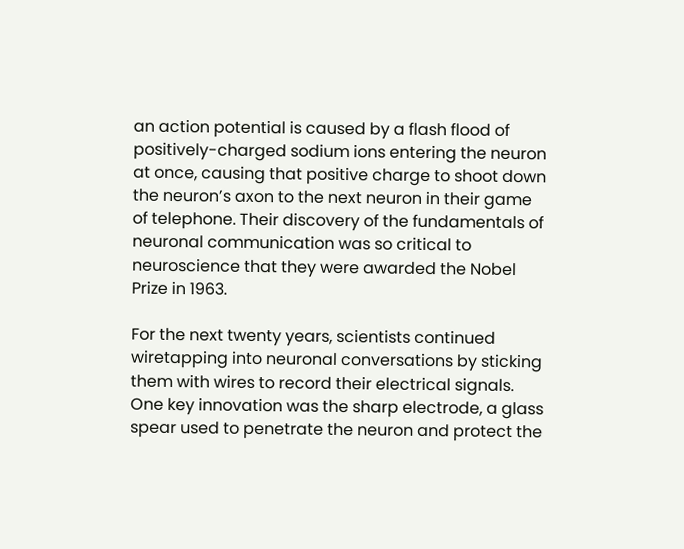an action potential is caused by a flash flood of positively-charged sodium ions entering the neuron at once, causing that positive charge to shoot down the neuron’s axon to the next neuron in their game of telephone. Their discovery of the fundamentals of neuronal communication was so critical to neuroscience that they were awarded the Nobel Prize in 1963.

For the next twenty years, scientists continued wiretapping into neuronal conversations by sticking them with wires to record their electrical signals. One key innovation was the sharp electrode, a glass spear used to penetrate the neuron and protect the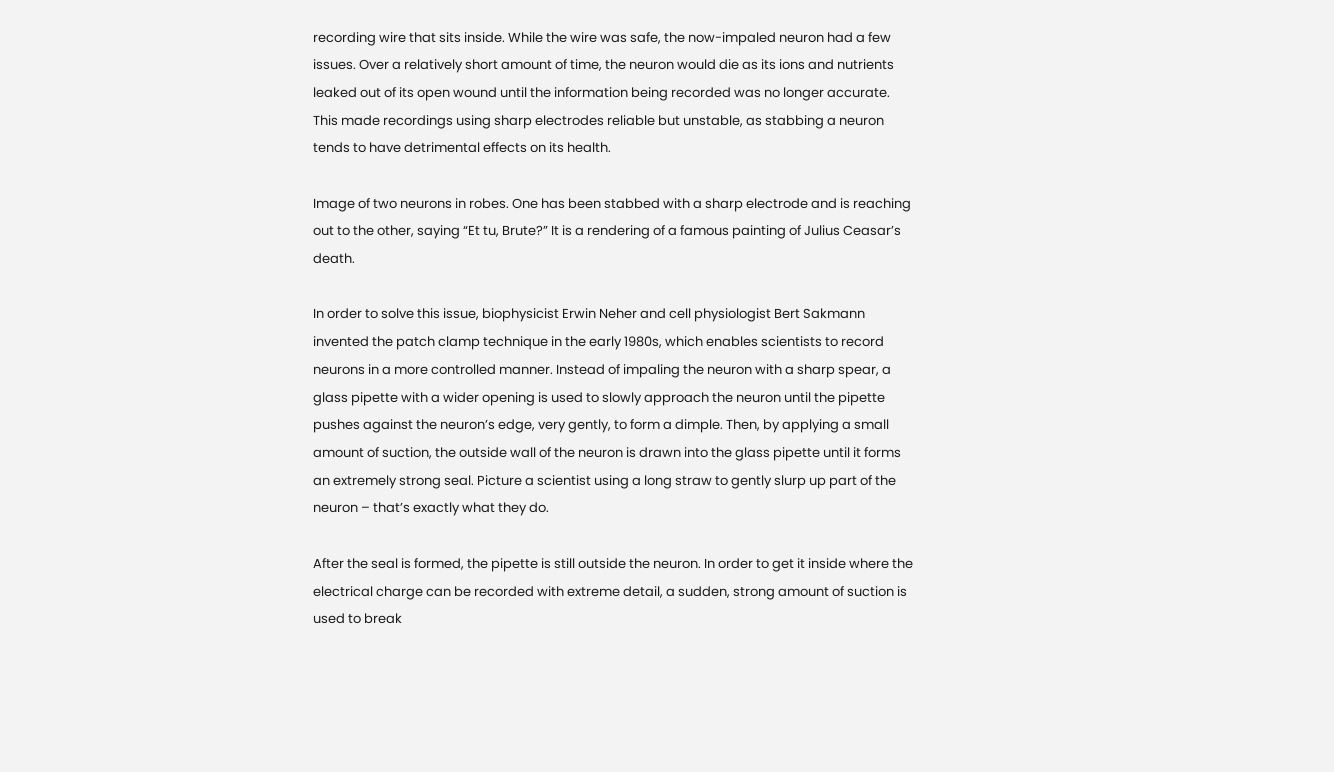recording wire that sits inside. While the wire was safe, the now-impaled neuron had a few issues. Over a relatively short amount of time, the neuron would die as its ions and nutrients leaked out of its open wound until the information being recorded was no longer accurate. This made recordings using sharp electrodes reliable but unstable, as stabbing a neuron tends to have detrimental effects on its health.

Image of two neurons in robes. One has been stabbed with a sharp electrode and is reaching out to the other, saying “Et tu, Brute?” It is a rendering of a famous painting of Julius Ceasar’s death.

In order to solve this issue, biophysicist Erwin Neher and cell physiologist Bert Sakmann invented the patch clamp technique in the early 1980s, which enables scientists to record neurons in a more controlled manner. Instead of impaling the neuron with a sharp spear, a glass pipette with a wider opening is used to slowly approach the neuron until the pipette pushes against the neuron’s edge, very gently, to form a dimple. Then, by applying a small amount of suction, the outside wall of the neuron is drawn into the glass pipette until it forms an extremely strong seal. Picture a scientist using a long straw to gently slurp up part of the neuron – that’s exactly what they do.

After the seal is formed, the pipette is still outside the neuron. In order to get it inside where the electrical charge can be recorded with extreme detail, a sudden, strong amount of suction is used to break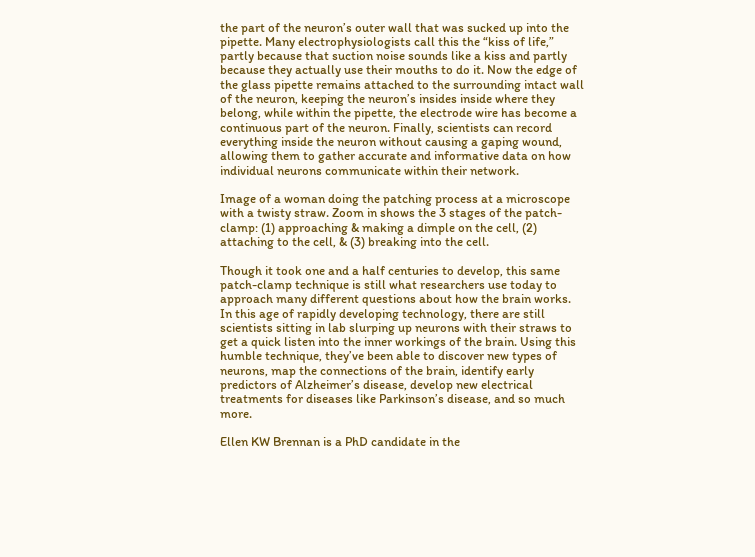the part of the neuron’s outer wall that was sucked up into the pipette. Many electrophysiologists call this the “kiss of life,” partly because that suction noise sounds like a kiss and partly because they actually use their mouths to do it. Now the edge of the glass pipette remains attached to the surrounding intact wall of the neuron, keeping the neuron’s insides inside where they belong, while within the pipette, the electrode wire has become a continuous part of the neuron. Finally, scientists can record everything inside the neuron without causing a gaping wound, allowing them to gather accurate and informative data on how individual neurons communicate within their network.

Image of a woman doing the patching process at a microscope with a twisty straw. Zoom in shows the 3 stages of the patch-clamp: (1) approaching & making a dimple on the cell, (2) attaching to the cell, & (3) breaking into the cell.

Though it took one and a half centuries to develop, this same patch-clamp technique is still what researchers use today to approach many different questions about how the brain works. In this age of rapidly developing technology, there are still scientists sitting in lab slurping up neurons with their straws to get a quick listen into the inner workings of the brain. Using this humble technique, they’ve been able to discover new types of neurons, map the connections of the brain, identify early predictors of Alzheimer’s disease, develop new electrical treatments for diseases like Parkinson’s disease, and so much more.

Ellen KW Brennan is a PhD candidate in the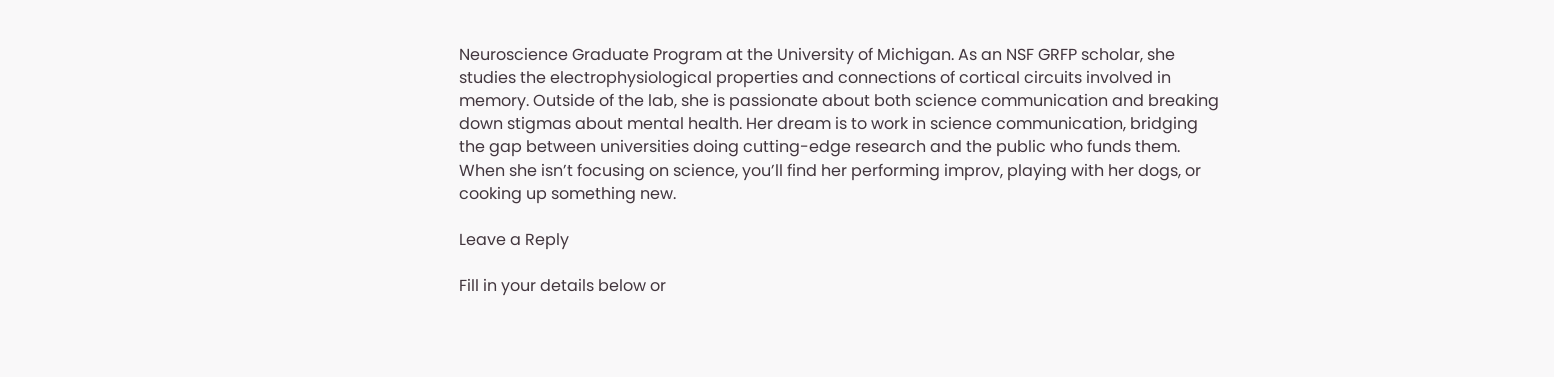Neuroscience Graduate Program at the University of Michigan. As an NSF GRFP scholar, she studies the electrophysiological properties and connections of cortical circuits involved in memory. Outside of the lab, she is passionate about both science communication and breaking down stigmas about mental health. Her dream is to work in science communication, bridging the gap between universities doing cutting-edge research and the public who funds them. When she isn’t focusing on science, you’ll find her performing improv, playing with her dogs, or cooking up something new.

Leave a Reply

Fill in your details below or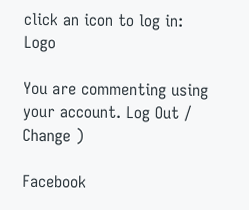click an icon to log in: Logo

You are commenting using your account. Log Out /  Change )

Facebook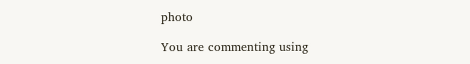photo

You are commenting using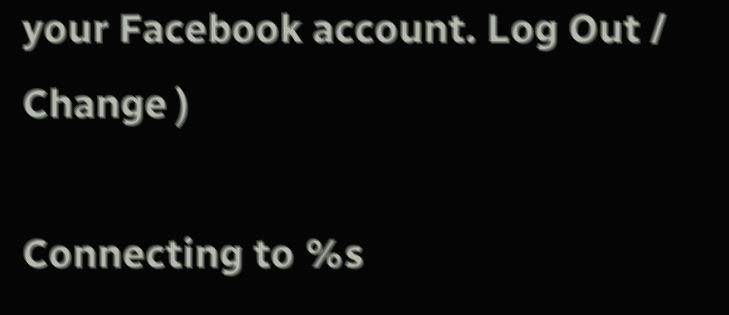your Facebook account. Log Out /  Change )

Connecting to %s